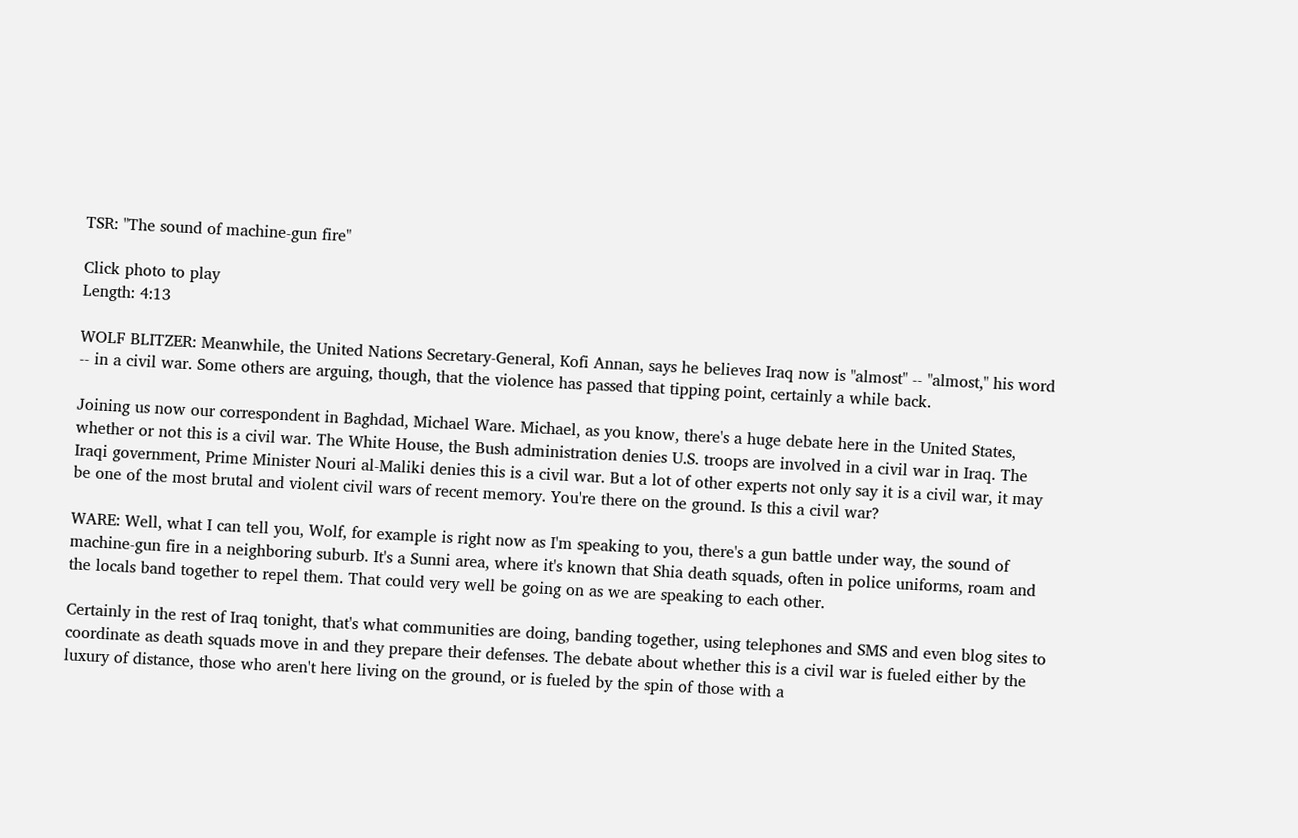TSR: "The sound of machine-gun fire"

Click photo to play
Length: 4:13

WOLF BLITZER: Meanwhile, the United Nations Secretary-General, Kofi Annan, says he believes Iraq now is "almost" -- "almost," his word -- in a civil war. Some others are arguing, though, that the violence has passed that tipping point, certainly a while back.

Joining us now our correspondent in Baghdad, Michael Ware. Michael, as you know, there's a huge debate here in the United States, whether or not this is a civil war. The White House, the Bush administration denies U.S. troops are involved in a civil war in Iraq. The Iraqi government, Prime Minister Nouri al-Maliki denies this is a civil war. But a lot of other experts not only say it is a civil war, it may be one of the most brutal and violent civil wars of recent memory. You're there on the ground. Is this a civil war?

WARE: Well, what I can tell you, Wolf, for example is right now as I'm speaking to you, there's a gun battle under way, the sound of machine-gun fire in a neighboring suburb. It's a Sunni area, where it's known that Shia death squads, often in police uniforms, roam and the locals band together to repel them. That could very well be going on as we are speaking to each other.

Certainly in the rest of Iraq tonight, that's what communities are doing, banding together, using telephones and SMS and even blog sites to coordinate as death squads move in and they prepare their defenses. The debate about whether this is a civil war is fueled either by the luxury of distance, those who aren't here living on the ground, or is fueled by the spin of those with a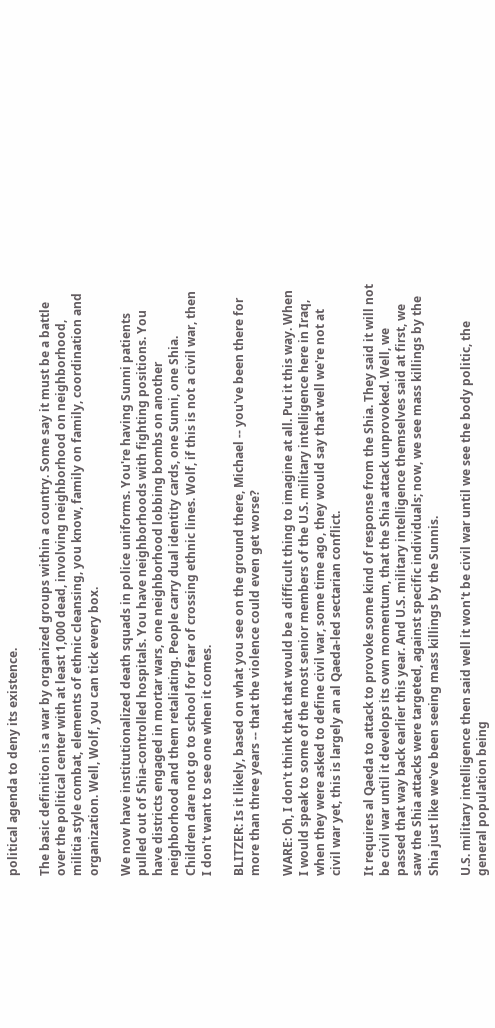political agenda to deny its existence.

The basic definition is a war by organized groups within a country. Some say it must be a battle over the political center with at least 1,000 dead, involving neighborhood on neighborhood, militia style combat, elements of ethnic cleansing, you know, family on family, coordination and organization. Well, Wolf, you can tick every box.

We now have institutionalized death squads in police uniforms. You're having Sunni patients pulled out of Shia-controlled hospitals. You have neighborhoods with fighting positions. You have districts engaged in mortar wars, one neighborhood lobbing bombs on another neighborhood and them retaliating. People carry dual identity cards, one Sunni, one Shia. Children dare not go to school for fear of crossing ethnic lines. Wolf, if this is not a civil war, then I don't want to see one when it comes.

BLITZER: Is it likely, based on what you see on the ground there, Michael -- you've been there for more than three years -- that the violence could even get worse?

WARE: Oh, I don't think that that would be a difficult thing to imagine at all. Put it this way. When I would speak to some of the most senior members of the U.S. military intelligence here in Iraq, when they were asked to define civil war, some time ago, they would say that well we're not at civil war yet, this is largely an al Qaeda-led sectarian conflict.

It requires al Qaeda to attack to provoke some kind of response from the Shia. They said it will not be civil war until it develops its own momentum, that the Shia attack unprovoked. Well, we passed that way back earlier this year. And U.S. military intelligence themselves said at first, we saw the Shia attacks were targeted, against specific individuals; now, we see mass killings by the Shia just like we've been seeing mass killings by the Sunnis.

U.S. military intelligence then said well it won't be civil war until we see the body politic, the general population being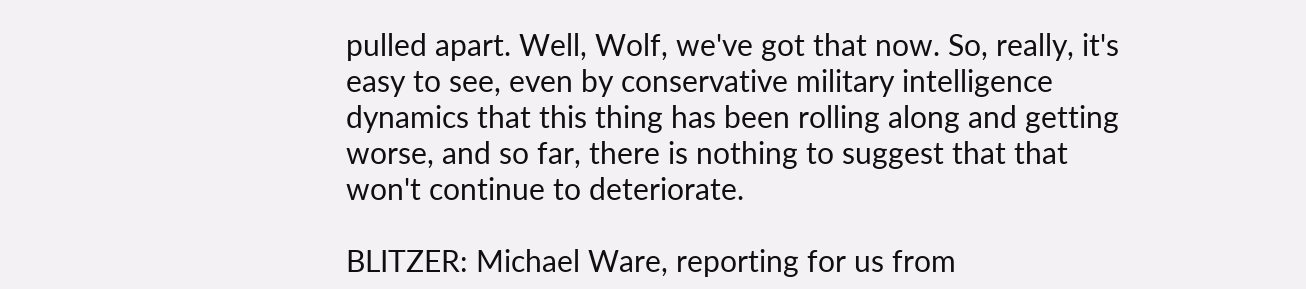pulled apart. Well, Wolf, we've got that now. So, really, it's easy to see, even by conservative military intelligence dynamics that this thing has been rolling along and getting worse, and so far, there is nothing to suggest that that won't continue to deteriorate.

BLITZER: Michael Ware, reporting for us from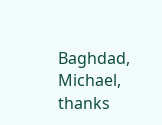Baghdad, Michael, thanks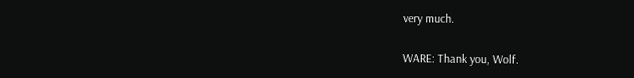very much.

WARE: Thank you, Wolf.